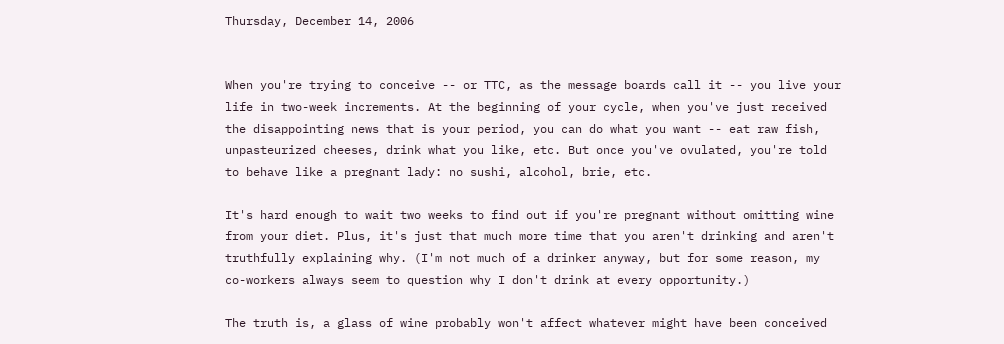Thursday, December 14, 2006


When you're trying to conceive -- or TTC, as the message boards call it -- you live your life in two-week increments. At the beginning of your cycle, when you've just received the disappointing news that is your period, you can do what you want -- eat raw fish, unpasteurized cheeses, drink what you like, etc. But once you've ovulated, you're told to behave like a pregnant lady: no sushi, alcohol, brie, etc.

It's hard enough to wait two weeks to find out if you're pregnant without omitting wine from your diet. Plus, it's just that much more time that you aren't drinking and aren't truthfully explaining why. (I'm not much of a drinker anyway, but for some reason, my co-workers always seem to question why I don't drink at every opportunity.)

The truth is, a glass of wine probably won't affect whatever might have been conceived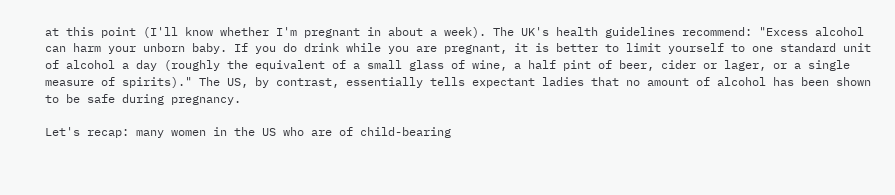at this point (I'll know whether I'm pregnant in about a week). The UK's health guidelines recommend: "Excess alcohol can harm your unborn baby. If you do drink while you are pregnant, it is better to limit yourself to one standard unit of alcohol a day (roughly the equivalent of a small glass of wine, a half pint of beer, cider or lager, or a single measure of spirits)." The US, by contrast, essentially tells expectant ladies that no amount of alcohol has been shown to be safe during pregnancy.

Let's recap: many women in the US who are of child-bearing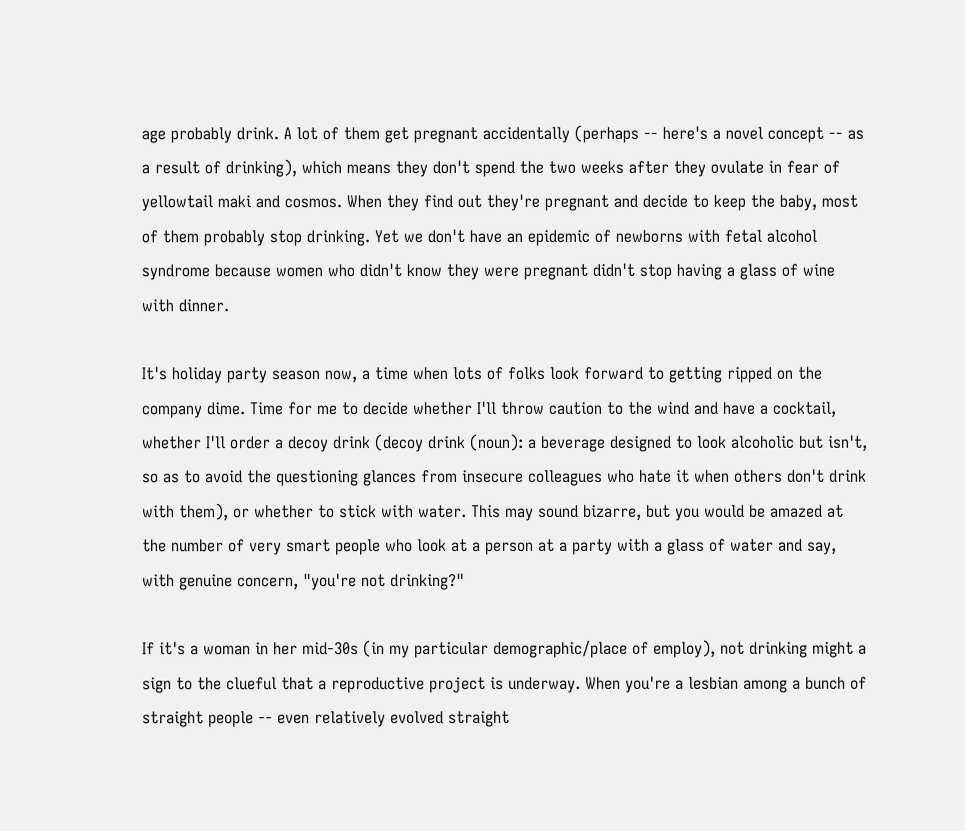age probably drink. A lot of them get pregnant accidentally (perhaps -- here's a novel concept -- as a result of drinking), which means they don't spend the two weeks after they ovulate in fear of yellowtail maki and cosmos. When they find out they're pregnant and decide to keep the baby, most of them probably stop drinking. Yet we don't have an epidemic of newborns with fetal alcohol syndrome because women who didn't know they were pregnant didn't stop having a glass of wine with dinner.

It's holiday party season now, a time when lots of folks look forward to getting ripped on the company dime. Time for me to decide whether I'll throw caution to the wind and have a cocktail, whether I'll order a decoy drink (decoy drink (noun): a beverage designed to look alcoholic but isn't, so as to avoid the questioning glances from insecure colleagues who hate it when others don't drink with them), or whether to stick with water. This may sound bizarre, but you would be amazed at the number of very smart people who look at a person at a party with a glass of water and say, with genuine concern, "you're not drinking?"

If it's a woman in her mid-30s (in my particular demographic/place of employ), not drinking might a sign to the clueful that a reproductive project is underway. When you're a lesbian among a bunch of straight people -- even relatively evolved straight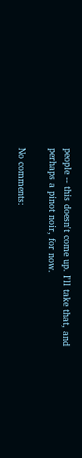people -- this doesn't come up. I'll take that, and perhaps a pinot noir, for now.

No comments: